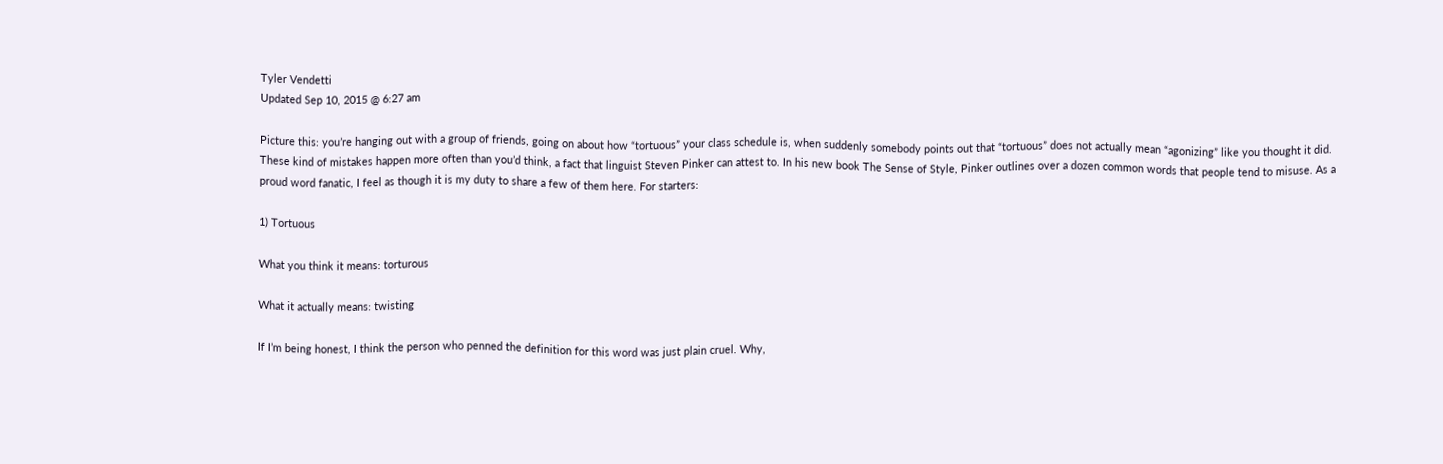Tyler Vendetti
Updated Sep 10, 2015 @ 6:27 am

Picture this: you’re hanging out with a group of friends, going on about how “tortuous” your class schedule is, when suddenly somebody points out that “tortuous” does not actually mean “agonizing” like you thought it did. These kind of mistakes happen more often than you’d think, a fact that linguist Steven Pinker can attest to. In his new book The Sense of Style, Pinker outlines over a dozen common words that people tend to misuse. As a proud word fanatic, I feel as though it is my duty to share a few of them here. For starters:

1) Tortuous

What you think it means: torturous

What it actually means: twisting

If I’m being honest, I think the person who penned the definition for this word was just plain cruel. Why,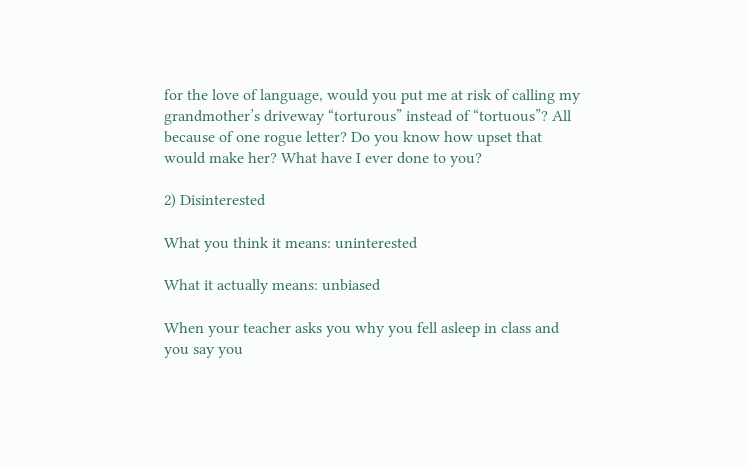for the love of language, would you put me at risk of calling my grandmother’s driveway “torturous” instead of “tortuous”? All because of one rogue letter? Do you know how upset that would make her? What have I ever done to you?

2) Disinterested

What you think it means: uninterested

What it actually means: unbiased

When your teacher asks you why you fell asleep in class and you say you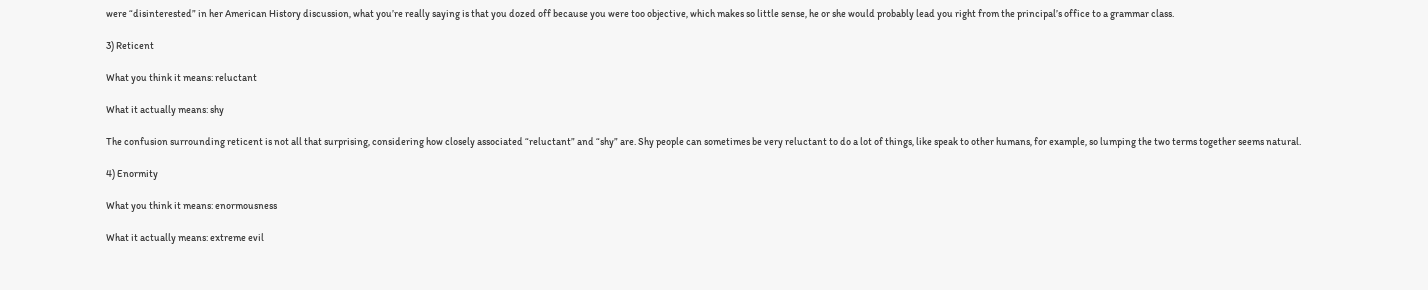were “disinterested” in her American History discussion, what you’re really saying is that you dozed off because you were too objective, which makes so little sense, he or she would probably lead you right from the principal’s office to a grammar class.

3) Reticent

What you think it means: reluctant

What it actually means: shy

The confusion surrounding reticent is not all that surprising, considering how closely associated “reluctant” and “shy” are. Shy people can sometimes be very reluctant to do a lot of things, like speak to other humans, for example, so lumping the two terms together seems natural.

4) Enormity

What you think it means: enormousness

What it actually means: extreme evil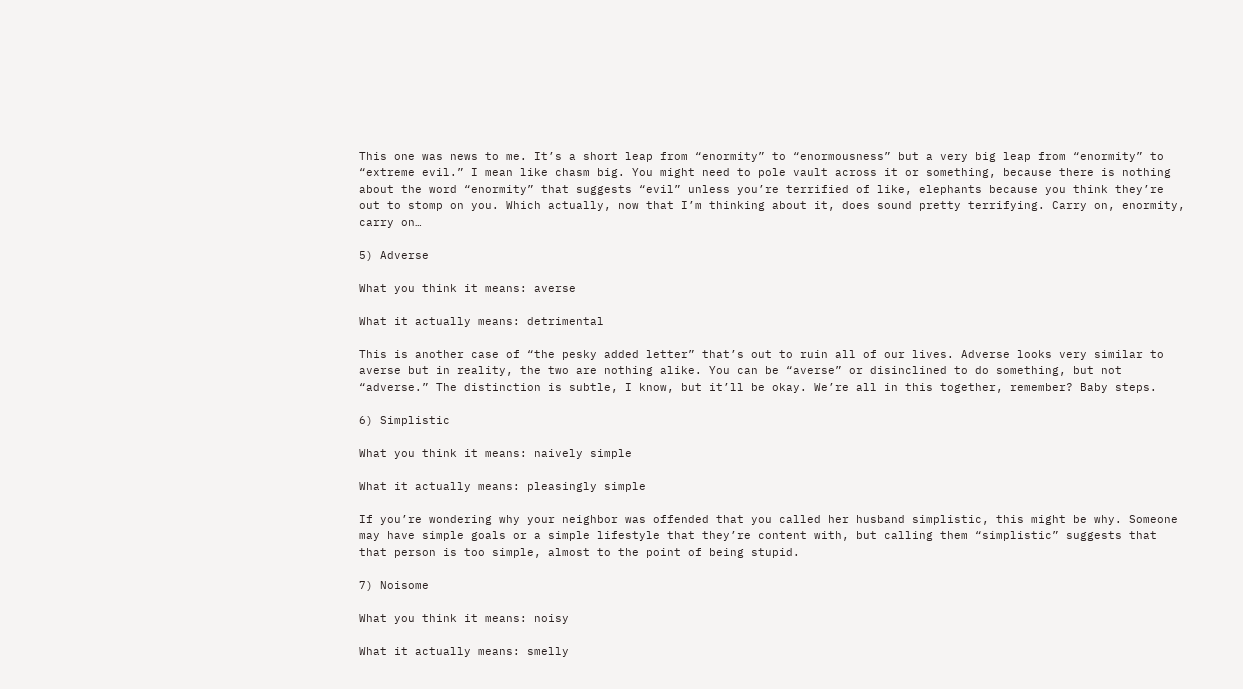This one was news to me. It’s a short leap from “enormity” to “enormousness” but a very big leap from “enormity” to “extreme evil.” I mean like chasm big. You might need to pole vault across it or something, because there is nothing about the word “enormity” that suggests “evil” unless you’re terrified of like, elephants because you think they’re out to stomp on you. Which actually, now that I’m thinking about it, does sound pretty terrifying. Carry on, enormity, carry on…

5) Adverse

What you think it means: averse

What it actually means: detrimental

This is another case of “the pesky added letter” that’s out to ruin all of our lives. Adverse looks very similar to averse but in reality, the two are nothing alike. You can be “averse” or disinclined to do something, but not “adverse.” The distinction is subtle, I know, but it’ll be okay. We’re all in this together, remember? Baby steps.

6) Simplistic

What you think it means: naively simple

What it actually means: pleasingly simple

If you’re wondering why your neighbor was offended that you called her husband simplistic, this might be why. Someone may have simple goals or a simple lifestyle that they’re content with, but calling them “simplistic” suggests that that person is too simple, almost to the point of being stupid.

7) Noisome

What you think it means: noisy

What it actually means: smelly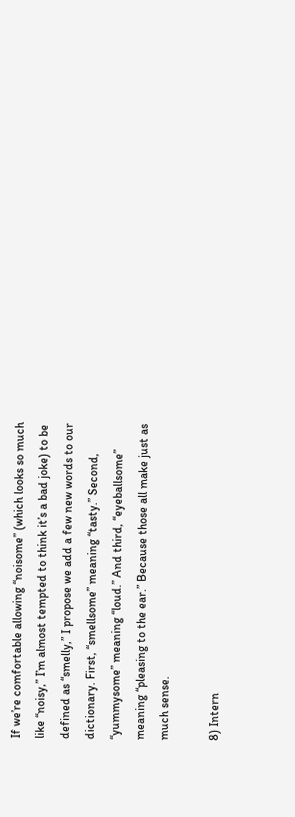If we’re comfortable allowing “noisome” (which looks so much like “noisy,” I’m almost tempted to think it’s a bad joke) to be defined as “smelly,” I propose we add a few new words to our dictionary. First, “smellsome” meaning “tasty.” Second, “yummysome” meaning “loud.” And third, “eyeballsome” meaning “pleasing to the ear.” Because those all make just as much sense.

8) Intern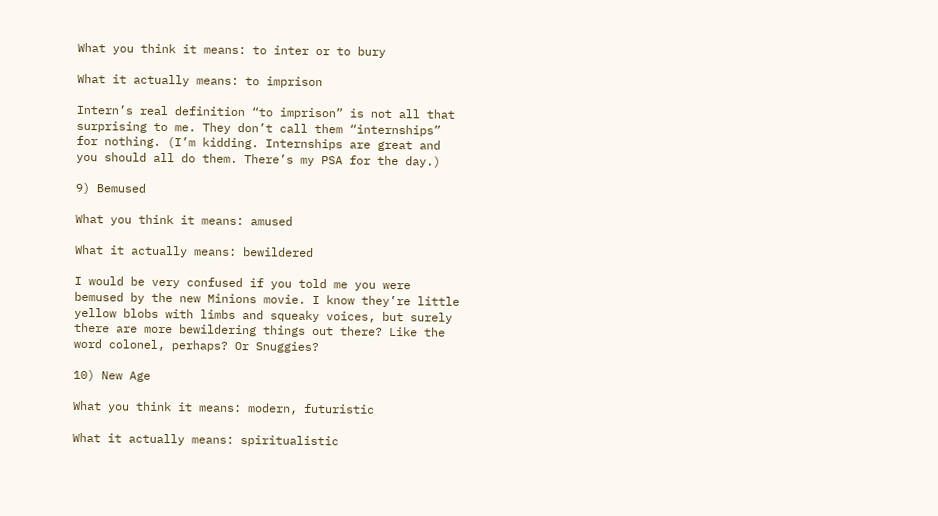What you think it means: to inter or to bury

What it actually means: to imprison

Intern’s real definition “to imprison” is not all that surprising to me. They don’t call them “internships” for nothing. (I’m kidding. Internships are great and you should all do them. There’s my PSA for the day.)

9) Bemused

What you think it means: amused

What it actually means: bewildered

I would be very confused if you told me you were bemused by the new Minions movie. I know they’re little yellow blobs with limbs and squeaky voices, but surely there are more bewildering things out there? Like the word colonel, perhaps? Or Snuggies?

10) New Age

What you think it means: modern, futuristic

What it actually means: spiritualistic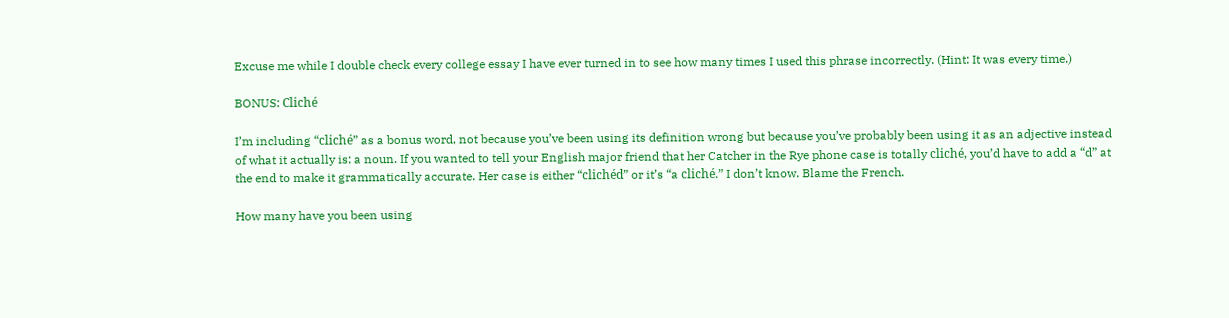Excuse me while I double check every college essay I have ever turned in to see how many times I used this phrase incorrectly. (Hint: It was every time.)

BONUS: Cliché

I’m including “cliché” as a bonus word, not because you’ve been using its definition wrong but because you’ve probably been using it as an adjective instead of what it actually is: a noun. If you wanted to tell your English major friend that her Catcher in the Rye phone case is totally cliché, you’d have to add a “d” at the end to make it grammatically accurate. Her case is either “clichéd” or it’s “a cliché.” I don’t know. Blame the French.

How many have you been using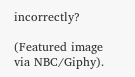incorrectly?

(Featured image via NBC/Giphy).